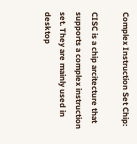Complex Instruction Set Chip:

CISC is a chip arcitecture that supports a complex instruction set. They are mainly used in desktop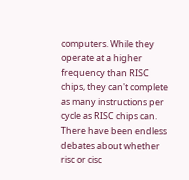computers. While they operate at a higher frequency than RISC chips, they can't complete as many instructions per cycle as RISC chips can. There have been endless debates about whether risc or cisc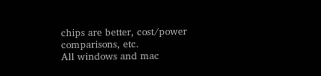chips are better, cost/power comparisons, etc.
All windows and mac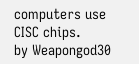computers use CISC chips.
by Weapongod30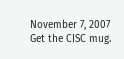November 7, 2007
Get the CISC mug.